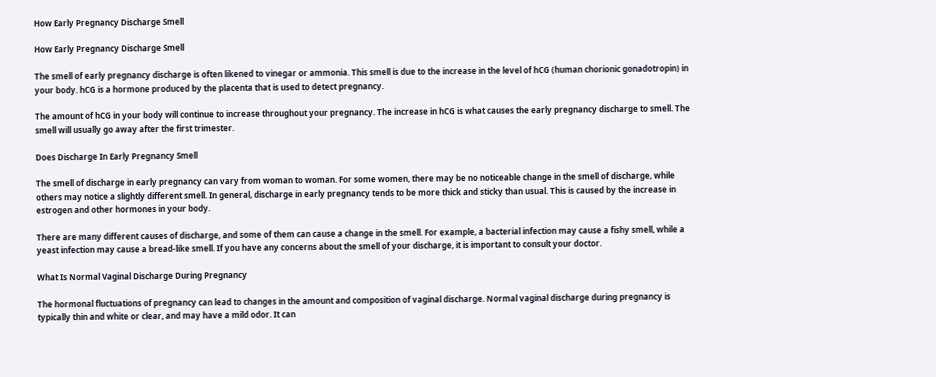How Early Pregnancy Discharge Smell

How Early Pregnancy Discharge Smell

The smell of early pregnancy discharge is often likened to vinegar or ammonia. This smell is due to the increase in the level of hCG (human chorionic gonadotropin) in your body. hCG is a hormone produced by the placenta that is used to detect pregnancy.

The amount of hCG in your body will continue to increase throughout your pregnancy. The increase in hCG is what causes the early pregnancy discharge to smell. The smell will usually go away after the first trimester.

Does Discharge In Early Pregnancy Smell

The smell of discharge in early pregnancy can vary from woman to woman. For some women, there may be no noticeable change in the smell of discharge, while others may notice a slightly different smell. In general, discharge in early pregnancy tends to be more thick and sticky than usual. This is caused by the increase in estrogen and other hormones in your body.

There are many different causes of discharge, and some of them can cause a change in the smell. For example, a bacterial infection may cause a fishy smell, while a yeast infection may cause a bread-like smell. If you have any concerns about the smell of your discharge, it is important to consult your doctor.

What Is Normal Vaginal Discharge During Pregnancy

The hormonal fluctuations of pregnancy can lead to changes in the amount and composition of vaginal discharge. Normal vaginal discharge during pregnancy is typically thin and white or clear, and may have a mild odor. It can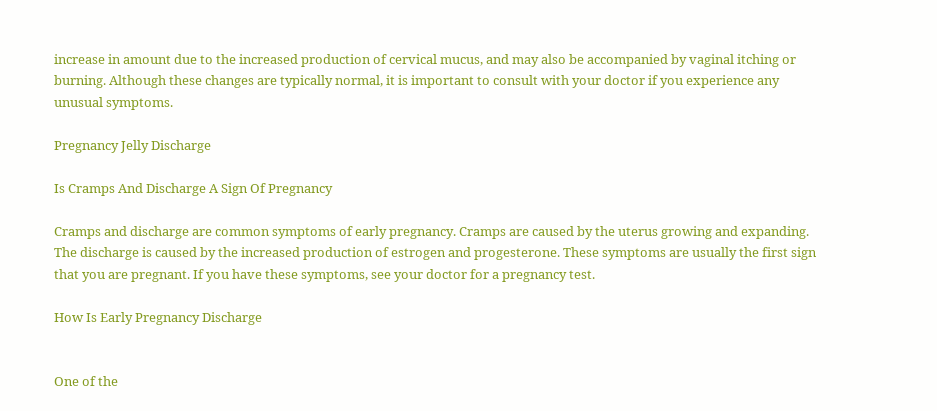increase in amount due to the increased production of cervical mucus, and may also be accompanied by vaginal itching or burning. Although these changes are typically normal, it is important to consult with your doctor if you experience any unusual symptoms.

Pregnancy Jelly Discharge

Is Cramps And Discharge A Sign Of Pregnancy

Cramps and discharge are common symptoms of early pregnancy. Cramps are caused by the uterus growing and expanding. The discharge is caused by the increased production of estrogen and progesterone. These symptoms are usually the first sign that you are pregnant. If you have these symptoms, see your doctor for a pregnancy test.

How Is Early Pregnancy Discharge


One of the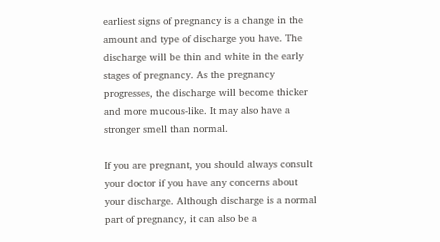earliest signs of pregnancy is a change in the amount and type of discharge you have. The discharge will be thin and white in the early stages of pregnancy. As the pregnancy progresses, the discharge will become thicker and more mucous-like. It may also have a stronger smell than normal.

If you are pregnant, you should always consult your doctor if you have any concerns about your discharge. Although discharge is a normal part of pregnancy, it can also be a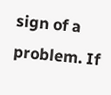sign of a problem. If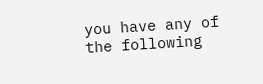you have any of the following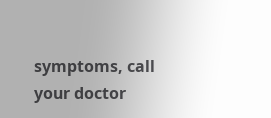symptoms, call your doctor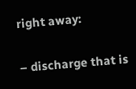right away:

– discharge that is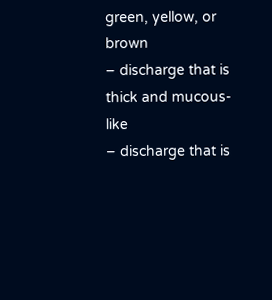green, yellow, or brown
– discharge that is thick and mucous-like
– discharge that is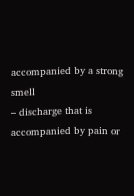accompanied by a strong smell
– discharge that is accompanied by pain or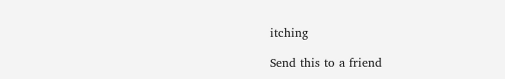itching

Send this to a friend